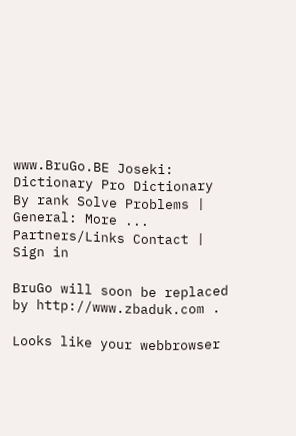www.BruGo.BE Joseki: Dictionary Pro Dictionary By rank Solve Problems | General: More ... Partners/Links Contact | Sign in

BruGo will soon be replaced by http://www.zbaduk.com .

Looks like your webbrowser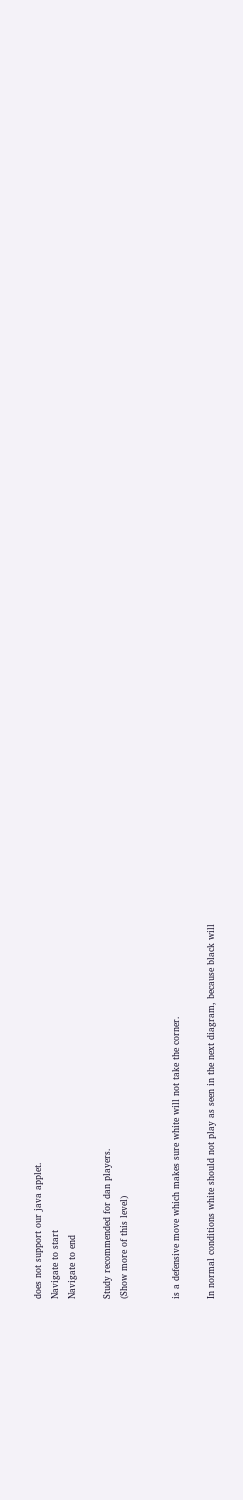does not support our java applet.
Navigate to start
Navigate to end

Study recommended for dan players.
(Show more of this level)


is a defensive move which makes sure white will not take the corner.

In normal conditions white should not play as seen in the next diagram, because black will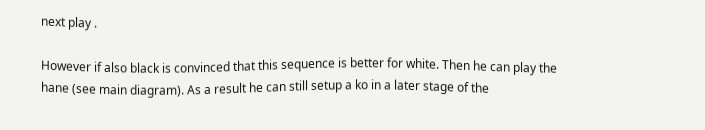next play .

However if also black is convinced that this sequence is better for white. Then he can play the hane (see main diagram). As a result he can still setup a ko in a later stage of the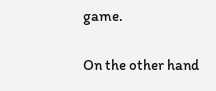game.

On the other hand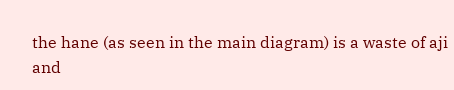the hane (as seen in the main diagram) is a waste of aji and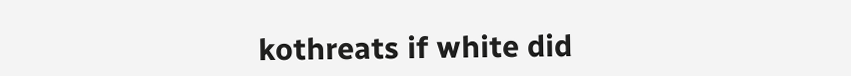kothreats if white did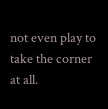not even play to take the corner at all.